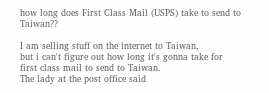how long does First Class Mail (USPS) take to send to Taiwan??

I am selling stuff on the internet to Taiwan,
but i can't figure out how long it's gonna take for first class mail to send to Taiwan.
The lady at the post office said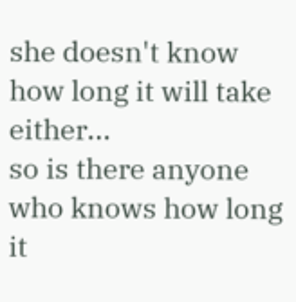she doesn't know how long it will take either...
so is there anyone who knows how long it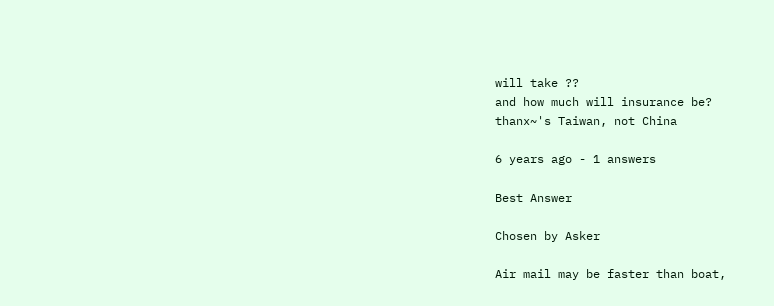will take ??
and how much will insurance be?
thanx~'s Taiwan, not China

6 years ago - 1 answers

Best Answer

Chosen by Asker

Air mail may be faster than boat,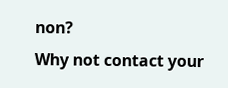non?
Why not contact your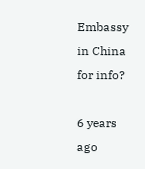Embassy in China for info?

6 years ago